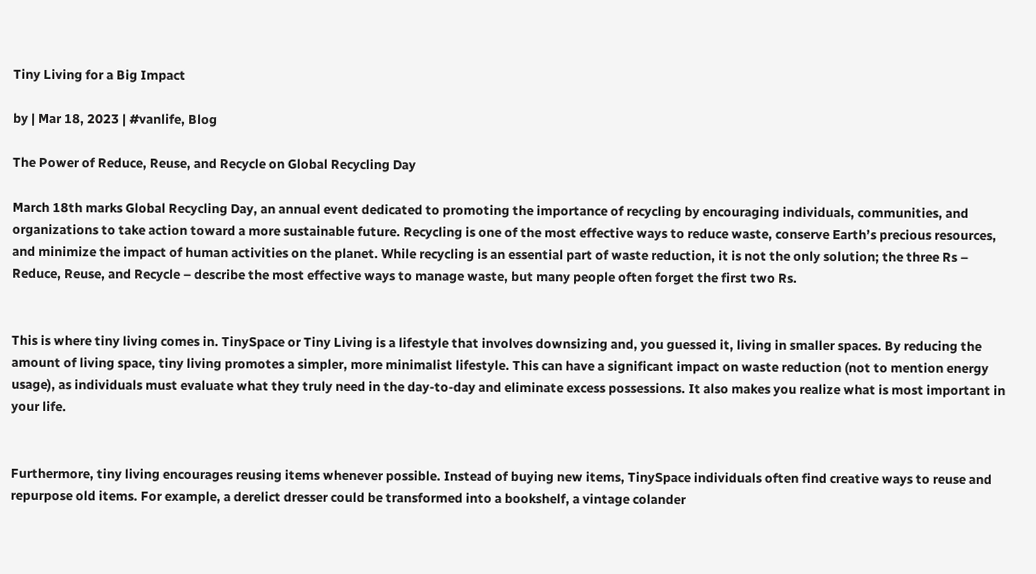Tiny Living for a Big Impact

by | Mar 18, 2023 | #vanlife, Blog

The Power of Reduce, Reuse, and Recycle on Global Recycling Day

March 18th marks Global Recycling Day, an annual event dedicated to promoting the importance of recycling by encouraging individuals, communities, and organizations to take action toward a more sustainable future. Recycling is one of the most effective ways to reduce waste, conserve Earth’s precious resources, and minimize the impact of human activities on the planet. While recycling is an essential part of waste reduction, it is not the only solution; the three Rs – Reduce, Reuse, and Recycle – describe the most effective ways to manage waste, but many people often forget the first two Rs.


This is where tiny living comes in. TinySpace or Tiny Living is a lifestyle that involves downsizing and, you guessed it, living in smaller spaces. By reducing the amount of living space, tiny living promotes a simpler, more minimalist lifestyle. This can have a significant impact on waste reduction (not to mention energy usage), as individuals must evaluate what they truly need in the day-to-day and eliminate excess possessions. It also makes you realize what is most important in your life.


Furthermore, tiny living encourages reusing items whenever possible. Instead of buying new items, TinySpace individuals often find creative ways to reuse and repurpose old items. For example, a derelict dresser could be transformed into a bookshelf, a vintage colander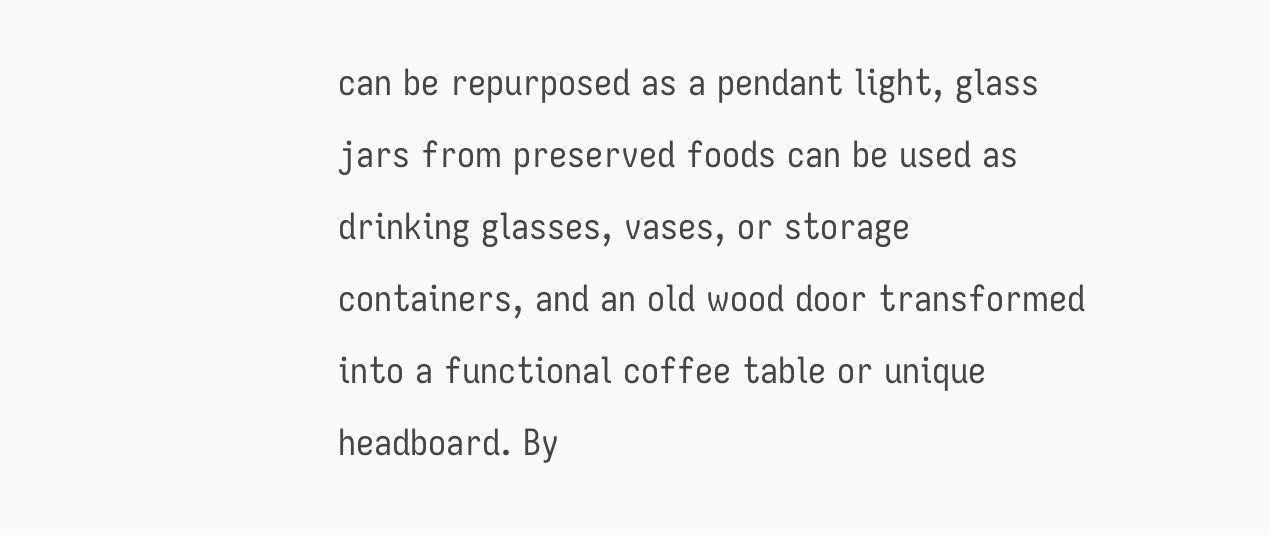can be repurposed as a pendant light, glass jars from preserved foods can be used as drinking glasses, vases, or storage containers, and an old wood door transformed into a functional coffee table or unique headboard. By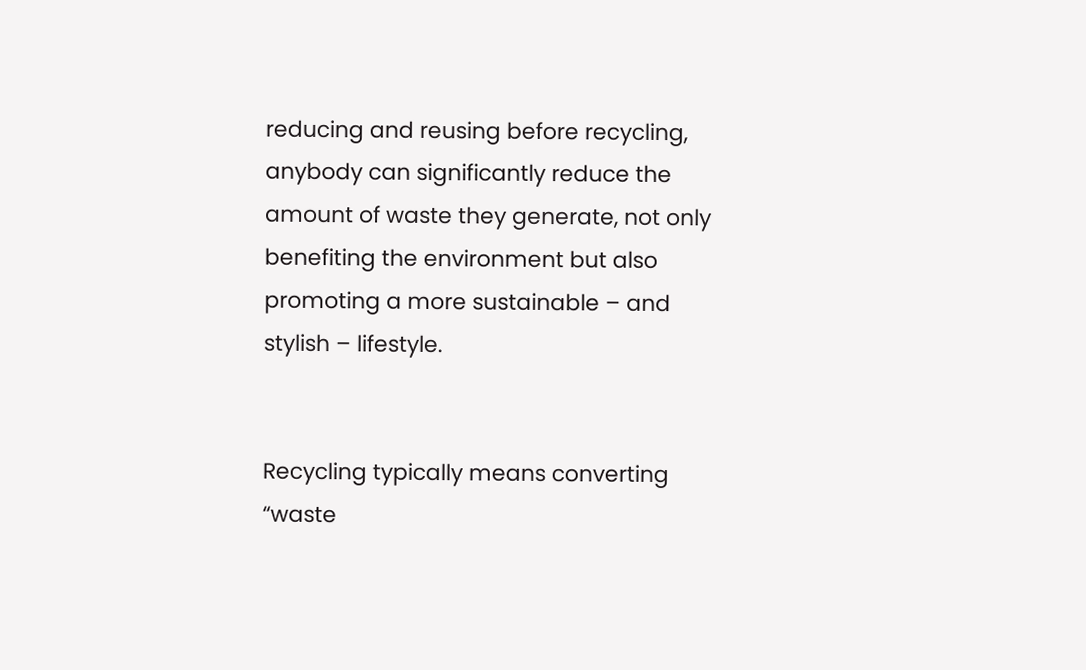reducing and reusing before recycling, anybody can significantly reduce the amount of waste they generate, not only benefiting the environment but also promoting a more sustainable – and stylish – lifestyle.


Recycling typically means converting “waste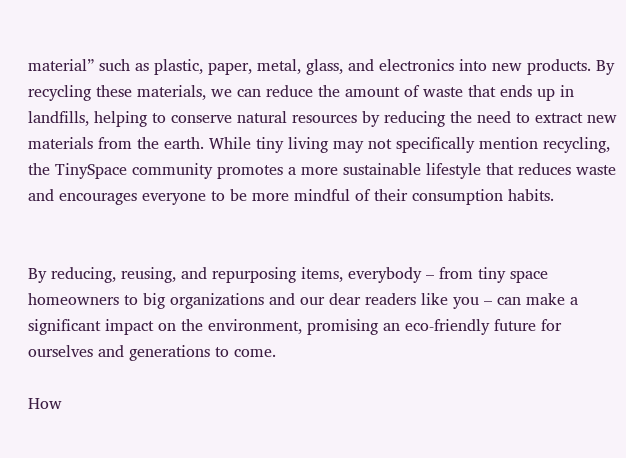material” such as plastic, paper, metal, glass, and electronics into new products. By recycling these materials, we can reduce the amount of waste that ends up in landfills, helping to conserve natural resources by reducing the need to extract new materials from the earth. While tiny living may not specifically mention recycling, the TinySpace community promotes a more sustainable lifestyle that reduces waste and encourages everyone to be more mindful of their consumption habits.


By reducing, reusing, and repurposing items, everybody – from tiny space homeowners to big organizations and our dear readers like you – can make a significant impact on the environment, promising an eco-friendly future for ourselves and generations to come.

How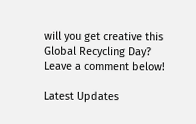will you get creative this Global Recycling Day? Leave a comment below!

Latest Updates